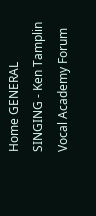Home GENERAL SINGING - Ken Tamplin Vocal Academy Forum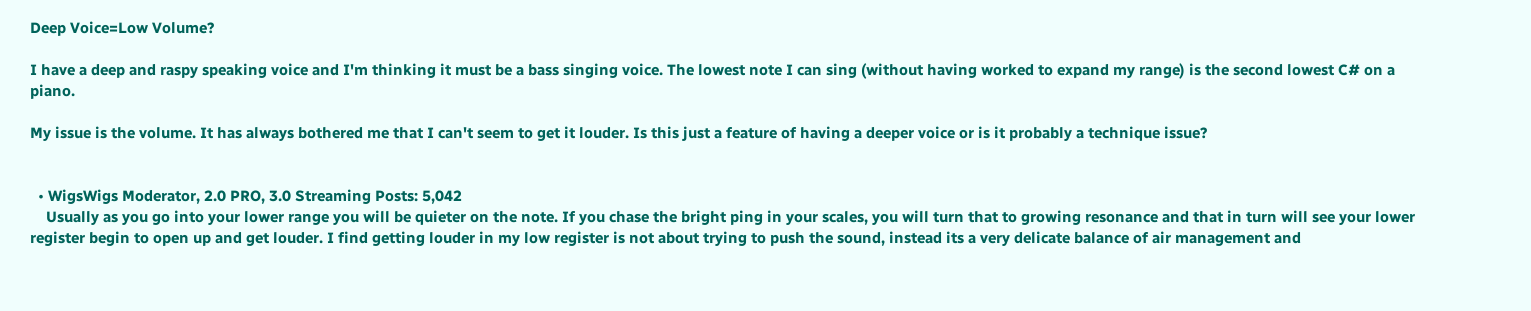Deep Voice=Low Volume?

I have a deep and raspy speaking voice and I'm thinking it must be a bass singing voice. The lowest note I can sing (without having worked to expand my range) is the second lowest C# on a piano.

My issue is the volume. It has always bothered me that I can't seem to get it louder. Is this just a feature of having a deeper voice or is it probably a technique issue?


  • WigsWigs Moderator, 2.0 PRO, 3.0 Streaming Posts: 5,042
    Usually as you go into your lower range you will be quieter on the note. If you chase the bright ping in your scales, you will turn that to growing resonance and that in turn will see your lower register begin to open up and get louder. I find getting louder in my low register is not about trying to push the sound, instead its a very delicate balance of air management and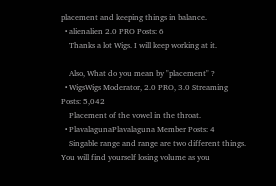placement and keeping things in balance.
  • alienalien 2.0 PRO Posts: 6
    Thanks a lot Wigs. I will keep working at it.

    Also, What do you mean by "placement" ?
  • WigsWigs Moderator, 2.0 PRO, 3.0 Streaming Posts: 5,042
    Placement of the vowel in the throat.
  • PlavalagunaPlavalaguna Member Posts: 4
    Singable range and range are two different things. You will find yourself losing volume as you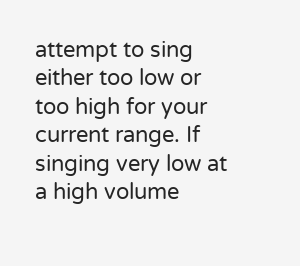attempt to sing either too low or too high for your current range. If singing very low at a high volume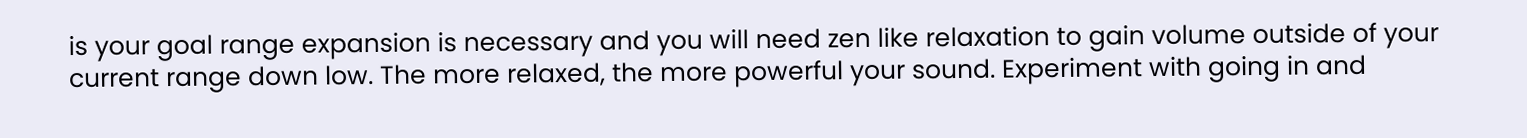is your goal range expansion is necessary and you will need zen like relaxation to gain volume outside of your current range down low. The more relaxed, the more powerful your sound. Experiment with going in and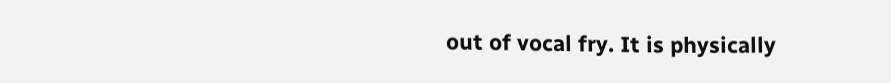out of vocal fry. It is physically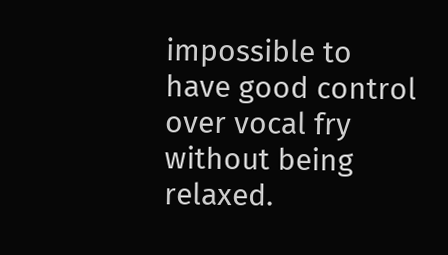impossible to have good control over vocal fry without being relaxed.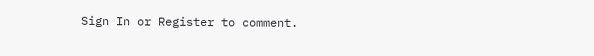Sign In or Register to comment.